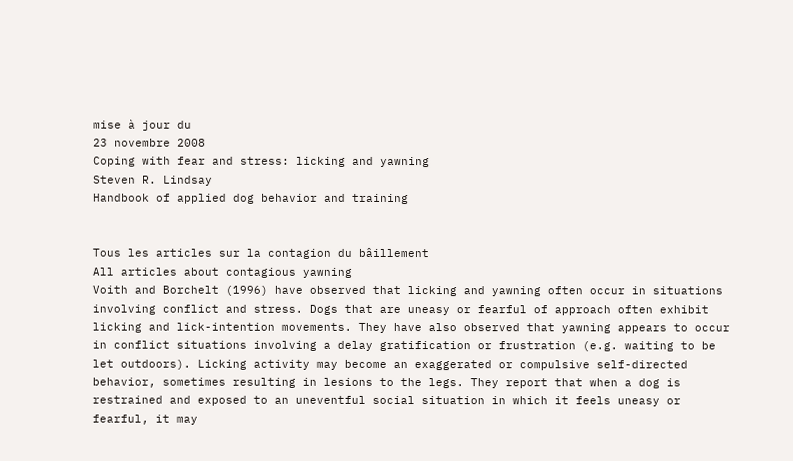mise à jour du
23 novembre 2008
Coping with fear and stress: licking and yawning
Steven R. Lindsay
Handbook of applied dog behavior and training


Tous les articles sur la contagion du bâillement
All articles about contagious yawning
Voith and Borchelt (1996) have observed that licking and yawning often occur in situations involving conflict and stress. Dogs that are uneasy or fearful of approach often exhibit licking and lick-intention movements. They have also observed that yawning appears to occur in conflict situations involving a delay gratification or frustration (e.g. waiting to be let outdoors). Licking activity may become an exaggerated or compulsive self-directed behavior, sometimes resulting in lesions to the legs. They report that when a dog is restrained and exposed to an uneventful social situation in which it feels uneasy or fearful, it may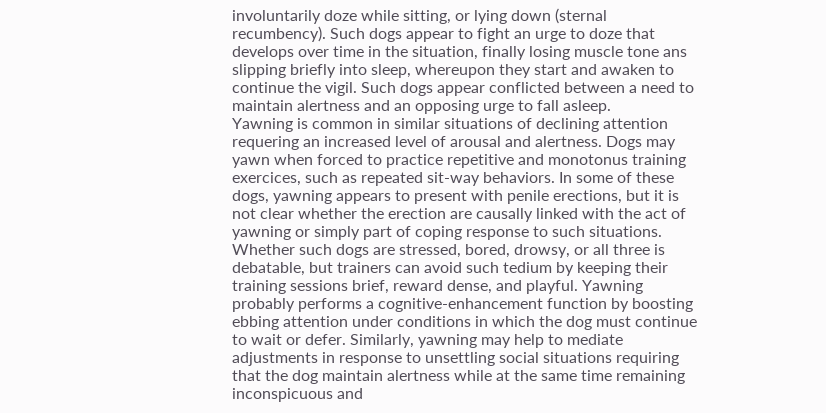involuntarily doze while sitting, or lying down (sternal recumbency). Such dogs appear to fight an urge to doze that develops over time in the situation, finally losing muscle tone ans slipping briefly into sleep, whereupon they start and awaken to continue the vigil. Such dogs appear conflicted between a need to maintain alertness and an opposing urge to fall asleep.
Yawning is common in similar situations of declining attention requering an increased level of arousal and alertness. Dogs may yawn when forced to practice repetitive and monotonus training exercices, such as repeated sit-way behaviors. In some of these dogs, yawning appears to present with penile erections, but it is not clear whether the erection are causally linked with the act of yawning or simply part of coping response to such situations. Whether such dogs are stressed, bored, drowsy, or all three is debatable, but trainers can avoid such tedium by keeping their training sessions brief, reward dense, and playful. Yawning probably performs a cognitive-enhancement function by boosting ebbing attention under conditions in which the dog must continue to wait or defer. Similarly, yawning may help to mediate adjustments in response to unsettling social situations requiring that the dog maintain alertness while at the same time remaining inconspicuous and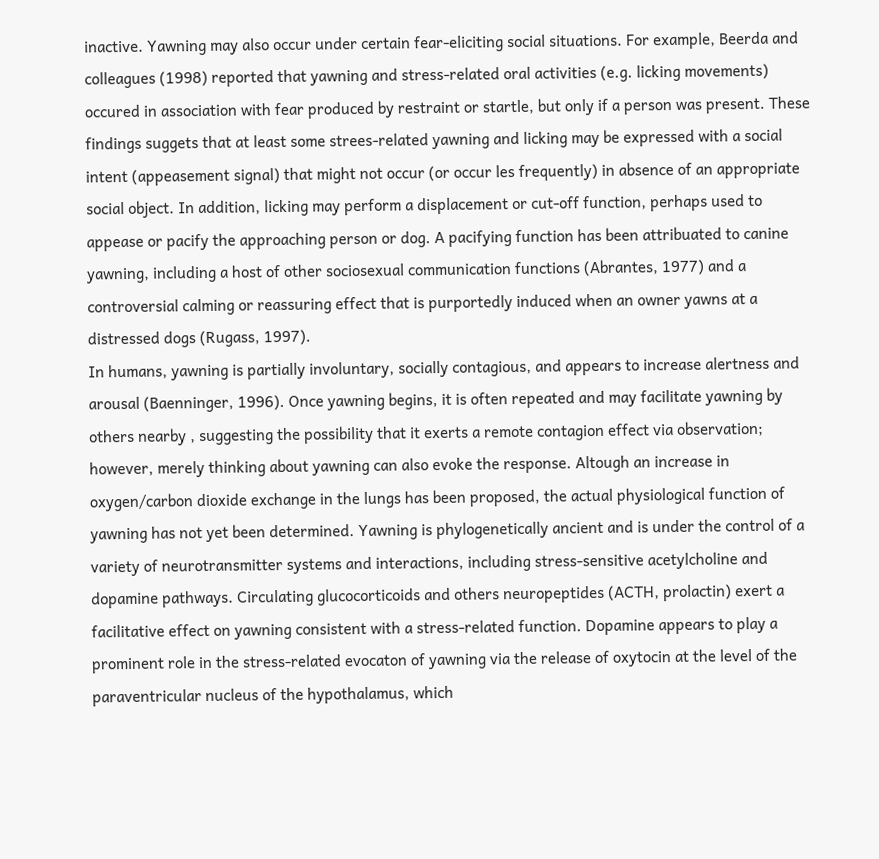inactive. Yawning may also occur under certain fear-eliciting social situations. For example, Beerda and colleagues (1998) reported that yawning and stress-related oral activities (e.g. licking movements) occured in association with fear produced by restraint or startle, but only if a person was present. These findings suggets that at least some strees-related yawning and licking may be expressed with a social intent (appeasement signal) that might not occur (or occur les frequently) in absence of an appropriate social object. In addition, licking may perform a displacement or cut-off function, perhaps used to appease or pacify the approaching person or dog. A pacifying function has been attribuated to canine yawning, including a host of other sociosexual communication functions (Abrantes, 1977) and a controversial calming or reassuring effect that is purportedly induced when an owner yawns at a distressed dogs (Rugass, 1997).
In humans, yawning is partially involuntary, socially contagious, and appears to increase alertness and arousal (Baenninger, 1996). Once yawning begins, it is often repeated and may facilitate yawning by others nearby , suggesting the possibility that it exerts a remote contagion effect via observation; however, merely thinking about yawning can also evoke the response. Altough an increase in oxygen/carbon dioxide exchange in the lungs has been proposed, the actual physiological function of yawning has not yet been determined. Yawning is phylogenetically ancient and is under the control of a variety of neurotransmitter systems and interactions, including stress-sensitive acetylcholine and dopamine pathways. Circulating glucocorticoids and others neuropeptides (ACTH, prolactin) exert a facilitative effect on yawning consistent with a stress-related function. Dopamine appears to play a prominent role in the stress-related evocaton of yawning via the release of oxytocin at the level of the paraventricular nucleus of the hypothalamus, which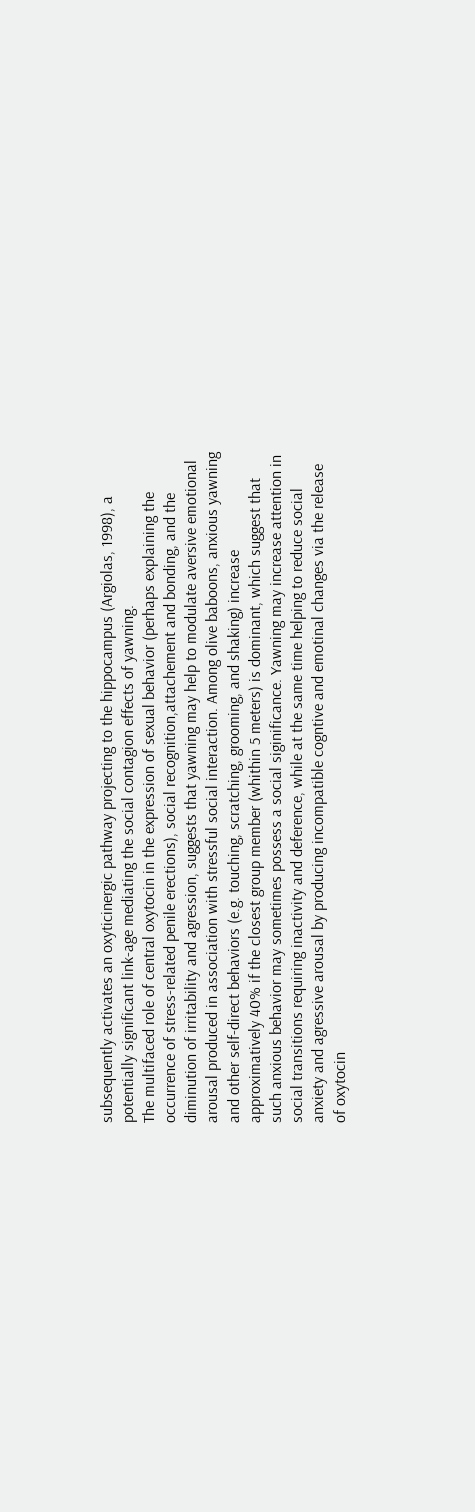subsequently activates an oxyticinergic pathway projecting to the hippocampus (Argiolas, 1998), a potentially significant link-age mediating the social contagion effects of yawning.
The multifaced role of central oxytocin in the expression of sexual behavior (perhaps explaining the occurrence of stress-related penile erections), social recognition,attachement and bonding, and the diminution of irritability and agression, suggests that yawning may help to modulate aversive emotional arousal produced in association with stressful social interaction. Among olive baboons, anxious yawning and other self-direct behaviors (e.g. touching, scratching, grooming, and shaking) increase approximatively 40% if the closest group member (whithin 5 meters) is dominant, which suggest that such anxious behavior may sometimes possess a social siginificance. Yawning may increase attention in social transitions requiring inactivity and deference, while at the same time helping to reduce social anxiety and agressive arousal by producing incompatible cogntive and emotinal changes via the release of oxytocin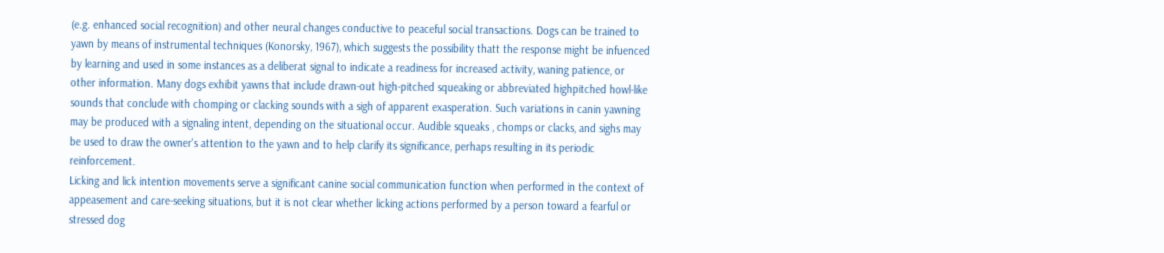(e.g. enhanced social recognition) and other neural changes conductive to peaceful social transactions. Dogs can be trained to yawn by means of instrumental techniques (Konorsky, 1967), which suggests the possibility thatt the response might be infuenced by learning and used in some instances as a deliberat signal to indicate a readiness for increased activity, waning patience, or other information. Many dogs exhibit yawns that include drawn-out high-pitched squeaking or abbreviated highpitched howl-like sounds that conclude with chomping or clacking sounds with a sigh of apparent exasperation. Such variations in canin yawning may be produced with a signaling intent, depending on the situational occur. Audible squeaks , chomps or clacks, and sighs may be used to draw the owner's attention to the yawn and to help clarify its significance, perhaps resulting in its periodic reinforcement.
Licking and lick intention movements serve a significant canine social communication function when performed in the context of appeasement and care-seeking situations, but it is not clear whether licking actions performed by a person toward a fearful or stressed dog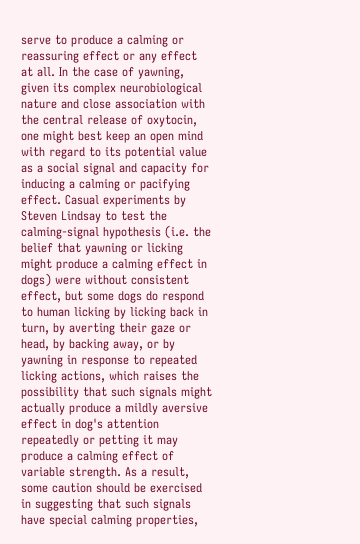serve to produce a calming or reassuring effect or any effect at all. In the case of yawning, given its complex neurobiological nature and close association with the central release of oxytocin, one might best keep an open mind with regard to its potential value as a social signal and capacity for inducing a calming or pacifying effect. Casual experiments by Steven Lindsay to test the calming-signal hypothesis (i.e. the belief that yawning or licking might produce a calming effect in dogs) were without consistent effect, but some dogs do respond to human licking by licking back in turn, by averting their gaze or head, by backing away, or by yawning in response to repeated licking actions, which raises the possibility that such signals might actually produce a mildly aversive effect in dog's attention repeatedly or petting it may produce a calming effect of variable strength. As a result, some caution should be exercised in suggesting that such signals have special calming properties,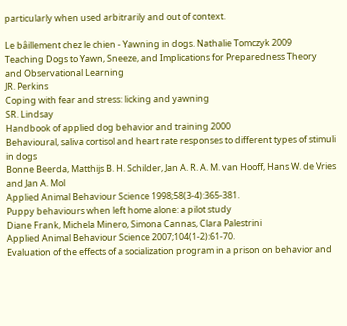particularly when used arbitrarily and out of context.

Le bâillement chez le chien - Yawning in dogs. Nathalie Tomczyk 2009
Teaching Dogs to Yawn, Sneeze, and Implications for Preparedness Theory and Observational Learning
JR. Perkins
Coping with fear and stress: licking and yawning
SR. Lindsay
Handbook of applied dog behavior and training 2000
Behavioural, saliva cortisol and heart rate responses to different types of stimuli in dogs
Bonne Beerda, Matthijs B. H. Schilder, Jan A. R. A. M. van Hooff, Hans W. de Vries and Jan A. Mol
Applied Animal Behaviour Science 1998;58(3-4):365-381.
Puppy behaviours when left home alone: a pilot study
Diane Frank, Michela Minero, Simona Cannas, Clara Palestrini
Applied Animal Behaviour Science 2007;104(1-2):61-70.
Evaluation of the effects of a socialization program in a prison on behavior and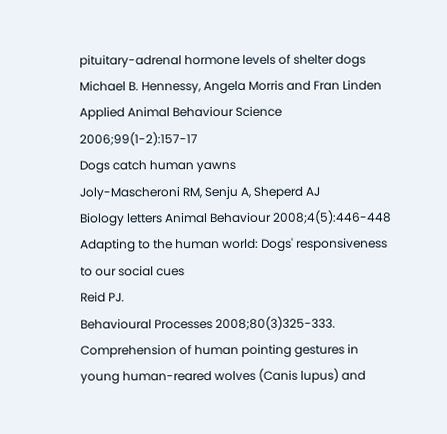pituitary-adrenal hormone levels of shelter dogs
Michael B. Hennessy, Angela Morris and Fran Linden
Applied Animal Behaviour Science 2006;99(1-2):157-17
Dogs catch human yawns
Joly-Mascheroni RM, Senju A, Sheperd AJ
Biology letters Animal Behaviour 2008;4(5):446-448
Adapting to the human world: Dogs' responsiveness to our social cues
Reid PJ.
Behavioural Processes 2008;80(3)325-333.
Comprehension of human pointing gestures in young human-reared wolves (Canis lupus) and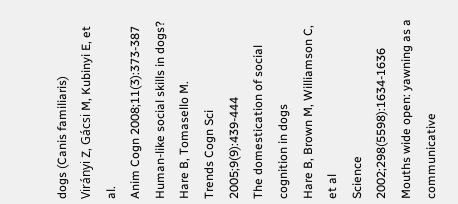dogs (Canis familiaris)
Virányi Z, Gácsi M, Kubinyi E, et al.
Anim Cogn 2008;11(3):373-387
Human-like social skills in dogs?
Hare B, Tomasello M.
Trends Cogn Sci 2005;9(9):439-444
The domestication of social cognition in dogs
Hare B, Brown M, Williamson C, et al
Science 2002;298(5598):1634-1636
Mouths wide open: yawning as a communicative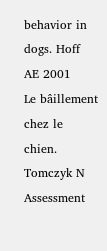behavior in dogs. Hoff AE 2001
Le bâillement chez le chien. Tomczyk N
Assessment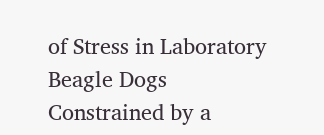of Stress in Laboratory Beagle Dogs Constrained by a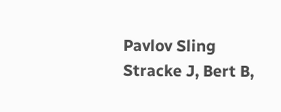Pavlov Sling
Stracke J, Bert B,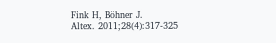Fink H, Böhner J.
Altex. 2011;28(4):317-325